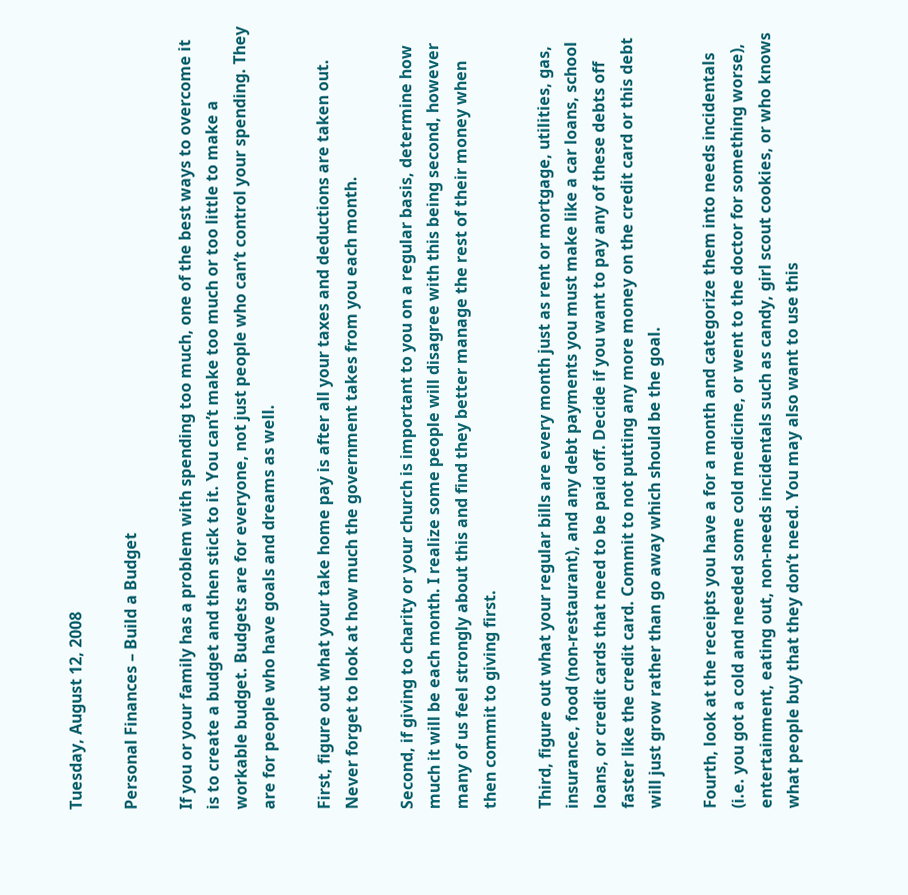Tuesday, August 12, 2008

Personal Finances – Build a Budget

If you or your family has a problem with spending too much, one of the best ways to overcome it is to create a budget and then stick to it. You can’t make too much or too little to make a workable budget. Budgets are for everyone, not just people who can’t control your spending. They are for people who have goals and dreams as well.

First, figure out what your take home pay is after all your taxes and deductions are taken out. Never forget to look at how much the government takes from you each month.

Second, if giving to charity or your church is important to you on a regular basis, determine how much it will be each month. I realize some people will disagree with this being second, however many of us feel strongly about this and find they better manage the rest of their money when then commit to giving first.

Third, figure out what your regular bills are every month just as rent or mortgage, utilities, gas, insurance, food (non-restaurant), and any debt payments you must make like a car loans, school loans, or credit cards that need to be paid off. Decide if you want to pay any of these debts off faster like the credit card. Commit to not putting any more money on the credit card or this debt will just grow rather than go away which should be the goal.

Fourth, look at the receipts you have a for a month and categorize them into needs incidentals (i.e. you got a cold and needed some cold medicine, or went to the doctor for something worse), entertainment, eating out, non-needs incidentals such as candy, girl scout cookies, or who knows what people buy that they don’t need. You may also want to use this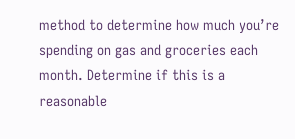method to determine how much you’re spending on gas and groceries each month. Determine if this is a reasonable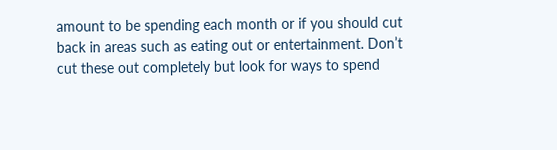amount to be spending each month or if you should cut back in areas such as eating out or entertainment. Don’t cut these out completely but look for ways to spend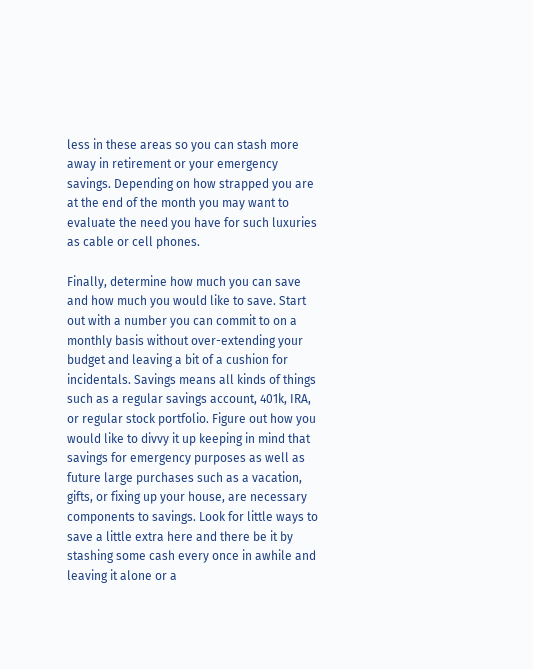less in these areas so you can stash more away in retirement or your emergency savings. Depending on how strapped you are at the end of the month you may want to evaluate the need you have for such luxuries as cable or cell phones.

Finally, determine how much you can save and how much you would like to save. Start out with a number you can commit to on a monthly basis without over-extending your budget and leaving a bit of a cushion for incidentals. Savings means all kinds of things such as a regular savings account, 401k, IRA, or regular stock portfolio. Figure out how you would like to divvy it up keeping in mind that savings for emergency purposes as well as future large purchases such as a vacation, gifts, or fixing up your house, are necessary components to savings. Look for little ways to save a little extra here and there be it by stashing some cash every once in awhile and leaving it alone or a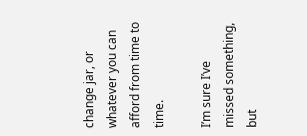change jar, or whatever you can afford from time to time.

I’m sure I’ve missed something, but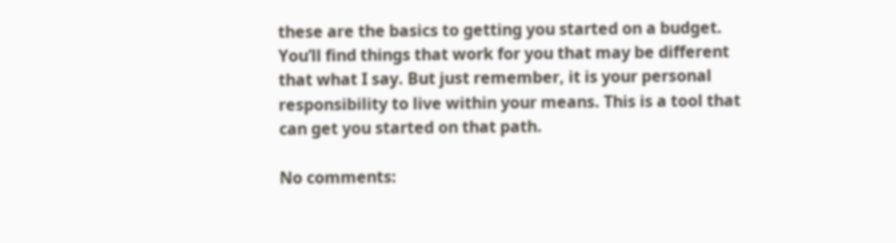these are the basics to getting you started on a budget. You’ll find things that work for you that may be different that what I say. But just remember, it is your personal responsibility to live within your means. This is a tool that can get you started on that path.

No comments: